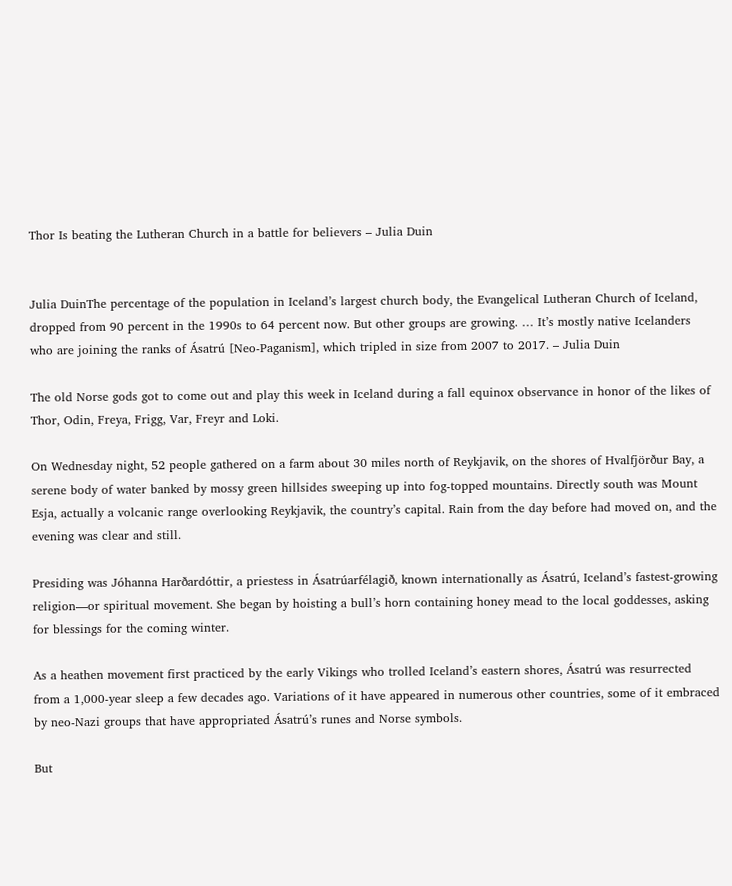Thor Is beating the Lutheran Church in a battle for believers – Julia Duin


Julia DuinThe percentage of the population in Iceland’s largest church body, the Evangelical Lutheran Church of Iceland, dropped from 90 percent in the 1990s to 64 percent now. But other groups are growing. … It’s mostly native Icelanders who are joining the ranks of Ásatrú [Neo-Paganism], which tripled in size from 2007 to 2017. – Julia Duin

The old Norse gods got to come out and play this week in Iceland during a fall equinox observance in honor of the likes of Thor, Odin, Freya, Frigg, Var, Freyr and Loki.

On Wednesday night, 52 people gathered on a farm about 30 miles north of Reykjavik, on the shores of Hvalfjörður Bay, a serene body of water banked by mossy green hillsides sweeping up into fog-topped mountains. Directly south was Mount Esja, actually a volcanic range overlooking Reykjavik, the country’s capital. Rain from the day before had moved on, and the evening was clear and still.

Presiding was Jóhanna Harðardóttir, a priestess in Ásatrúarfélagið, known internationally as Ásatrú, Iceland’s fastest-growing religion—or spiritual movement. She began by hoisting a bull’s horn containing honey mead to the local goddesses, asking for blessings for the coming winter.

As a heathen movement first practiced by the early Vikings who trolled Iceland’s eastern shores, Ásatrú was resurrected from a 1,000-year sleep a few decades ago. Variations of it have appeared in numerous other countries, some of it embraced by neo-Nazi groups that have appropriated Ásatrú’s runes and Norse symbols.

But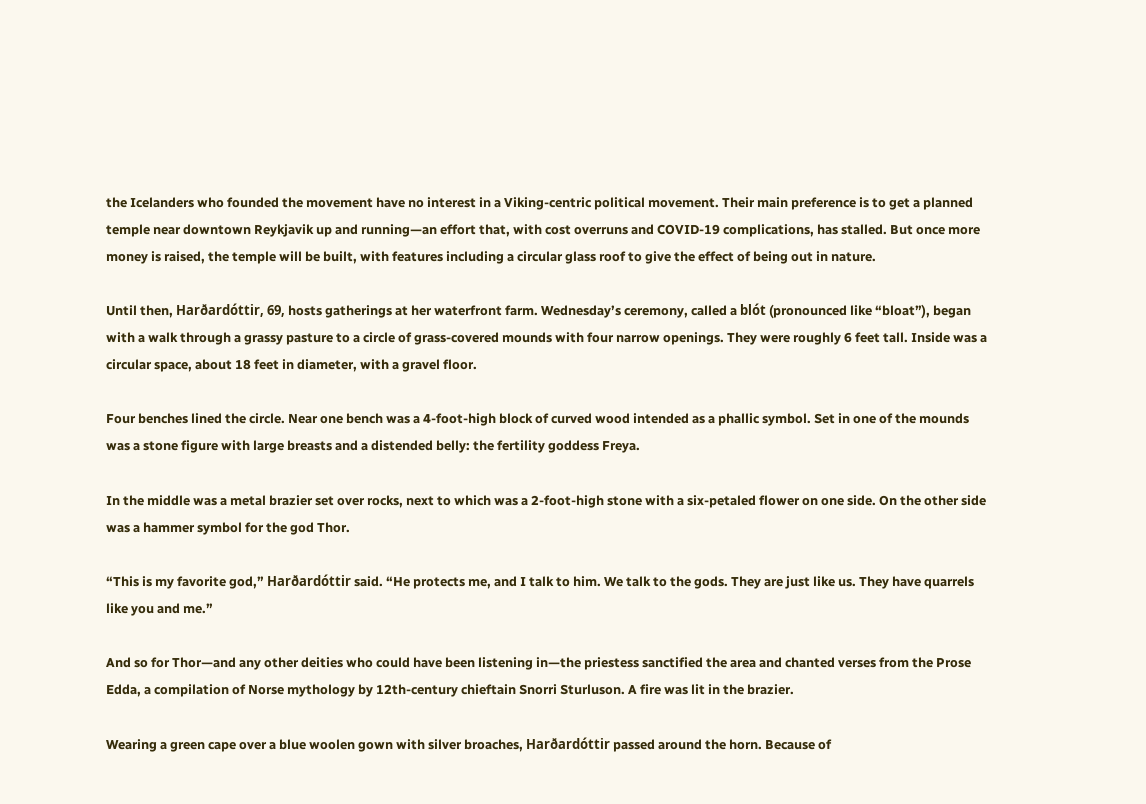the Icelanders who founded the movement have no interest in a Viking-centric political movement. Their main preference is to get a planned temple near downtown Reykjavik up and running—an effort that, with cost overruns and COVID-19 complications, has stalled. But once more money is raised, the temple will be built, with features including a circular glass roof to give the effect of being out in nature.

Until then, Harðardóttir, 69, hosts gatherings at her waterfront farm. Wednesday’s ceremony, called a blót (pronounced like “bloat”), began with a walk through a grassy pasture to a circle of grass-covered mounds with four narrow openings. They were roughly 6 feet tall. Inside was a circular space, about 18 feet in diameter, with a gravel floor.

Four benches lined the circle. Near one bench was a 4-foot-high block of curved wood intended as a phallic symbol. Set in one of the mounds was a stone figure with large breasts and a distended belly: the fertility goddess Freya.

In the middle was a metal brazier set over rocks, next to which was a 2-foot-high stone with a six-petaled flower on one side. On the other side was a hammer symbol for the god Thor.

“This is my favorite god,” Harðardóttir said. “He protects me, and I talk to him. We talk to the gods. They are just like us. They have quarrels like you and me.”

And so for Thor—and any other deities who could have been listening in—the priestess sanctified the area and chanted verses from the Prose Edda, a compilation of Norse mythology by 12th-century chieftain Snorri Sturluson. A fire was lit in the brazier.

Wearing a green cape over a blue woolen gown with silver broaches, Harðardóttir passed around the horn. Because of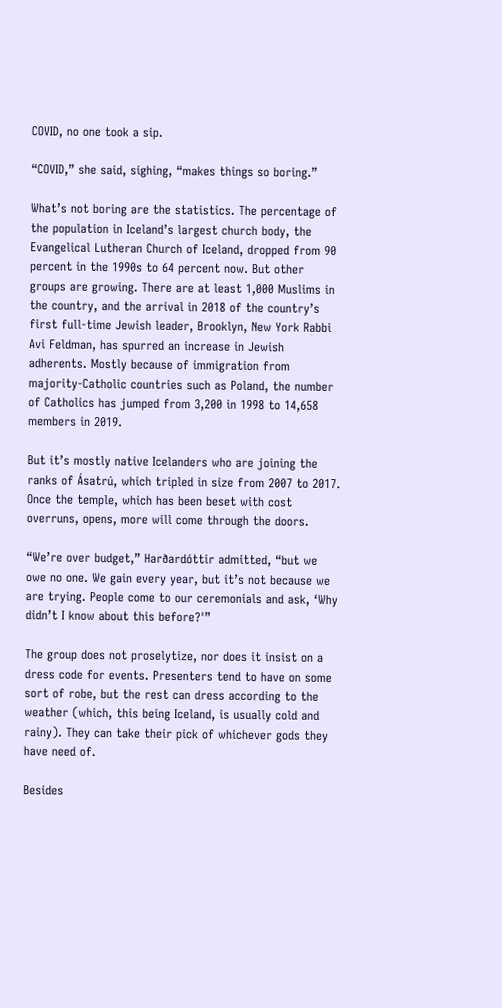COVID, no one took a sip.

“COVID,” she said, sighing, “makes things so boring.”

What’s not boring are the statistics. The percentage of the population in Iceland’s largest church body, the Evangelical Lutheran Church of Iceland, dropped from 90 percent in the 1990s to 64 percent now. But other groups are growing. There are at least 1,000 Muslims in the country, and the arrival in 2018 of the country’s first full-time Jewish leader, Brooklyn, New York Rabbi Avi Feldman, has spurred an increase in Jewish adherents. Mostly because of immigration from majority-Catholic countries such as Poland, the number of Catholics has jumped from 3,200 in 1998 to 14,658 members in 2019.

But it’s mostly native Icelanders who are joining the ranks of Ásatrú, which tripled in size from 2007 to 2017. Once the temple, which has been beset with cost overruns, opens, more will come through the doors.

“We’re over budget,” Harðardóttir admitted, “but we owe no one. We gain every year, but it’s not because we are trying. People come to our ceremonials and ask, ‘Why didn’t I know about this before?'”

The group does not proselytize, nor does it insist on a dress code for events. Presenters tend to have on some sort of robe, but the rest can dress according to the weather (which, this being Iceland, is usually cold and rainy). They can take their pick of whichever gods they have need of.

Besides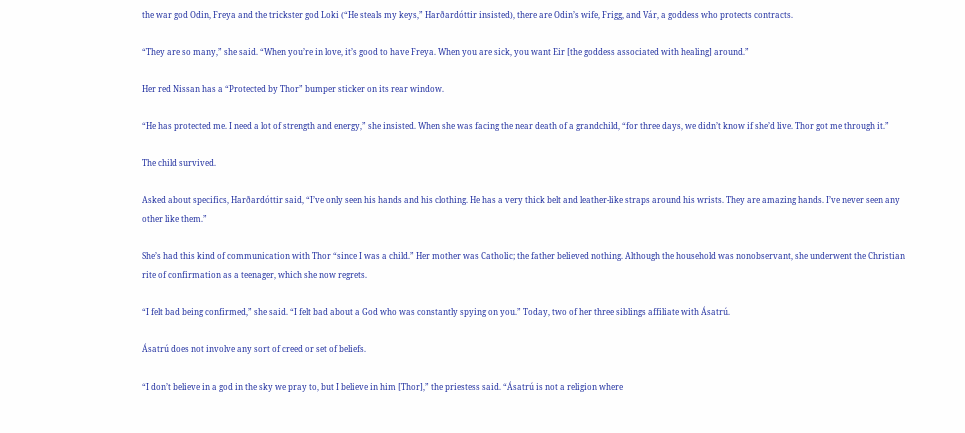the war god Odin, Freya and the trickster god Loki (“He steals my keys,” Harðardóttir insisted), there are Odin’s wife, Frigg, and Vár, a goddess who protects contracts.

“They are so many,” she said. “When you’re in love, it’s good to have Freya. When you are sick, you want Eir [the goddess associated with healing] around.”

Her red Nissan has a “Protected by Thor” bumper sticker on its rear window.

“He has protected me. I need a lot of strength and energy,” she insisted. When she was facing the near death of a grandchild, “for three days, we didn’t know if she’d live. Thor got me through it.”

The child survived.

Asked about specifics, Harðardóttir said, “I’ve only seen his hands and his clothing. He has a very thick belt and leather-like straps around his wrists. They are amazing hands. I’ve never seen any other like them.”

She’s had this kind of communication with Thor “since I was a child.” Her mother was Catholic; the father believed nothing. Although the household was nonobservant, she underwent the Christian rite of confirmation as a teenager, which she now regrets.

“I felt bad being confirmed,” she said. “I felt bad about a God who was constantly spying on you.” Today, two of her three siblings affiliate with Ásatrú.

Ásatrú does not involve any sort of creed or set of beliefs.

“I don’t believe in a god in the sky we pray to, but I believe in him [Thor],” the priestess said. “Ásatrú is not a religion where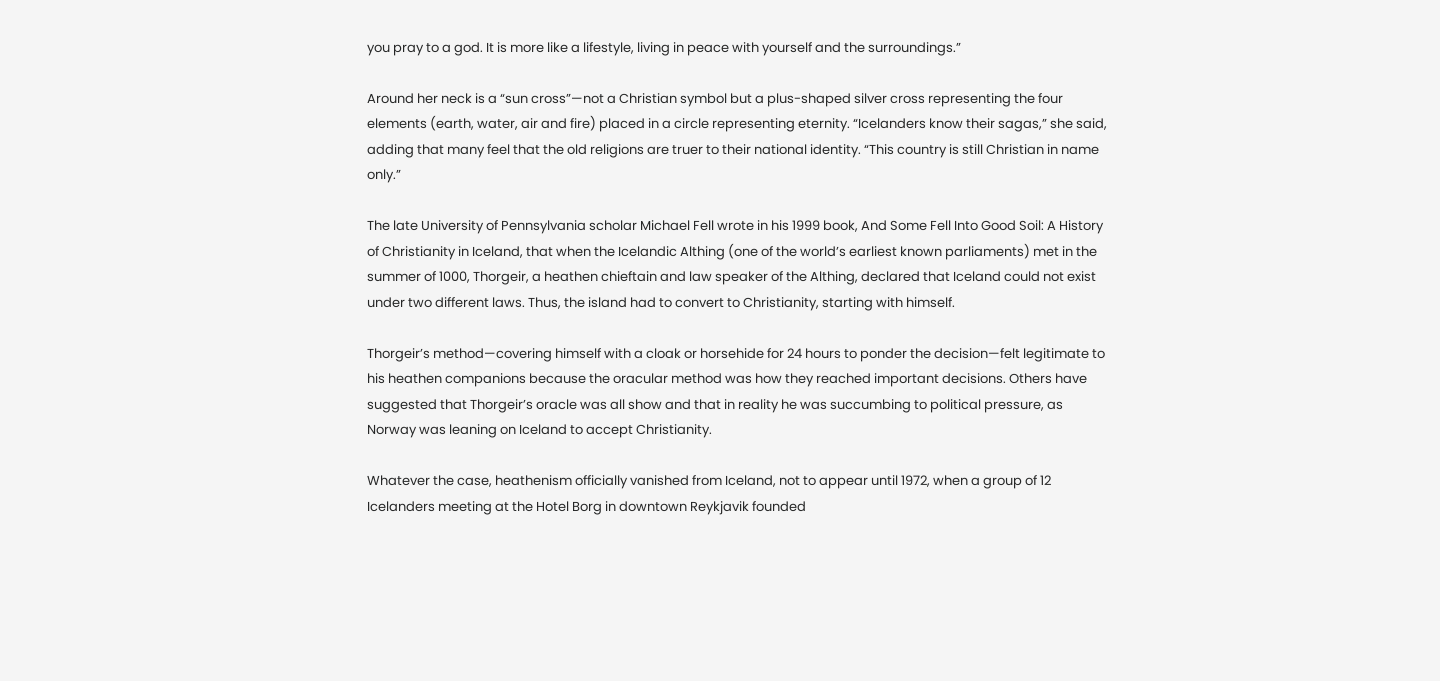you pray to a god. It is more like a lifestyle, living in peace with yourself and the surroundings.”

Around her neck is a “sun cross”—not a Christian symbol but a plus-shaped silver cross representing the four elements (earth, water, air and fire) placed in a circle representing eternity. “Icelanders know their sagas,” she said, adding that many feel that the old religions are truer to their national identity. “This country is still Christian in name only.”

The late University of Pennsylvania scholar Michael Fell wrote in his 1999 book, And Some Fell Into Good Soil: A History of Christianity in Iceland, that when the Icelandic Althing (one of the world’s earliest known parliaments) met in the summer of 1000, Thorgeir, a heathen chieftain and law speaker of the Althing, declared that Iceland could not exist under two different laws. Thus, the island had to convert to Christianity, starting with himself.

Thorgeir’s method—covering himself with a cloak or horsehide for 24 hours to ponder the decision—felt legitimate to his heathen companions because the oracular method was how they reached important decisions. Others have suggested that Thorgeir’s oracle was all show and that in reality he was succumbing to political pressure, as Norway was leaning on Iceland to accept Christianity.

Whatever the case, heathenism officially vanished from Iceland, not to appear until 1972, when a group of 12 Icelanders meeting at the Hotel Borg in downtown Reykjavik founded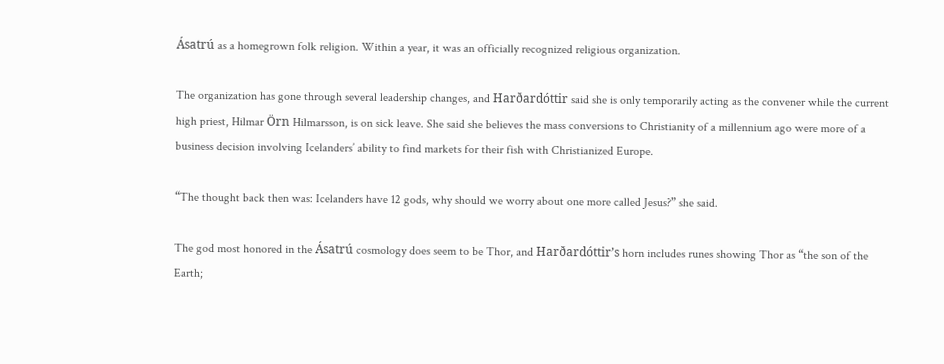Ásatrú as a homegrown folk religion. Within a year, it was an officially recognized religious organization.

The organization has gone through several leadership changes, and Harðardóttir said she is only temporarily acting as the convener while the current high priest, Hilmar Örn Hilmarsson, is on sick leave. She said she believes the mass conversions to Christianity of a millennium ago were more of a business decision involving Icelanders’ ability to find markets for their fish with Christianized Europe.

“The thought back then was: Icelanders have 12 gods, why should we worry about one more called Jesus?” she said.

The god most honored in the Ásatrú cosmology does seem to be Thor, and Harðardóttir’s horn includes runes showing Thor as “the son of the Earth;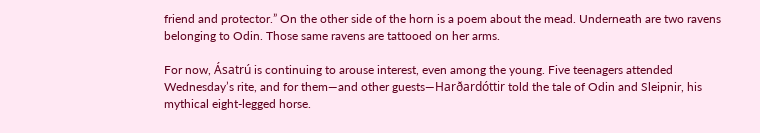friend and protector.” On the other side of the horn is a poem about the mead. Underneath are two ravens belonging to Odin. Those same ravens are tattooed on her arms.

For now, Ásatrú is continuing to arouse interest, even among the young. Five teenagers attended Wednesday’s rite, and for them—and other guests—Harðardóttir told the tale of Odin and Sleipnir, his mythical eight-legged horse.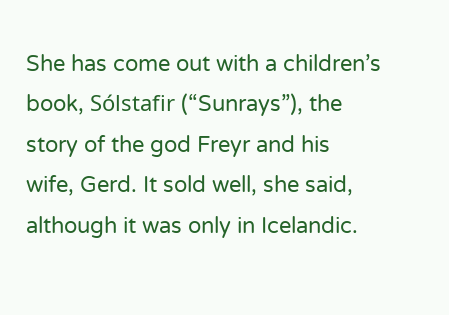She has come out with a children’s book, Sólstafir (“Sunrays”), the story of the god Freyr and his wife, Gerd. It sold well, she said, although it was only in Icelandic.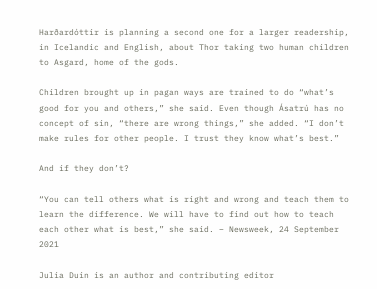Harðardóttir is planning a second one for a larger readership, in Icelandic and English, about Thor taking two human children to Asgard, home of the gods.

Children brought up in pagan ways are trained to do “what’s good for you and others,” she said. Even though Ásatrú has no concept of sin, “there are wrong things,” she added. “I don’t make rules for other people. I trust they know what’s best.”

And if they don’t?

“You can tell others what is right and wrong and teach them to learn the difference. We will have to find out how to teach each other what is best,” she said. – Newsweek, 24 September 2021

Julia Duin is an author and contributing editor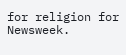for religion for Newsweek.